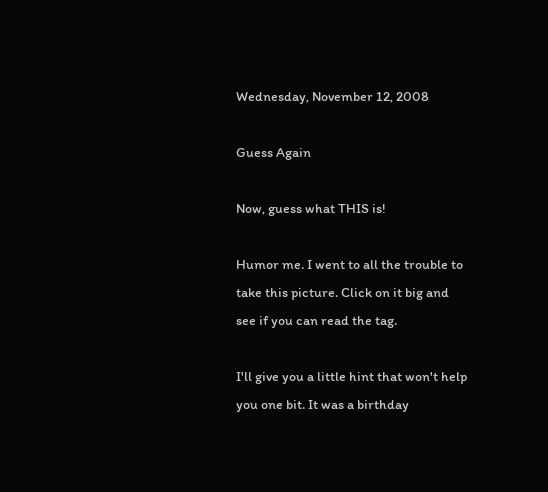Wednesday, November 12, 2008

Guess Again

Now, guess what THIS is!

Humor me. I went to all the trouble to take this picture. Click on it big and see if you can read the tag.

I'll give you a little hint that won't help you one bit. It was a birthday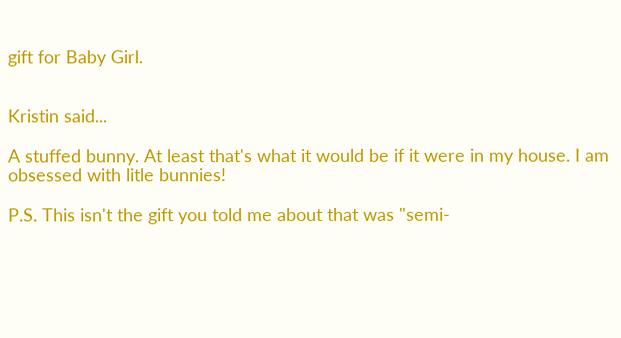gift for Baby Girl.


Kristin said...

A stuffed bunny. At least that's what it would be if it were in my house. I am obsessed with litle bunnies!

P.S. This isn't the gift you told me about that was "semi-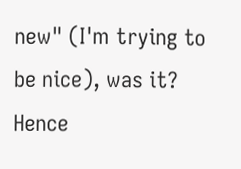new" (I'm trying to be nice), was it? Hence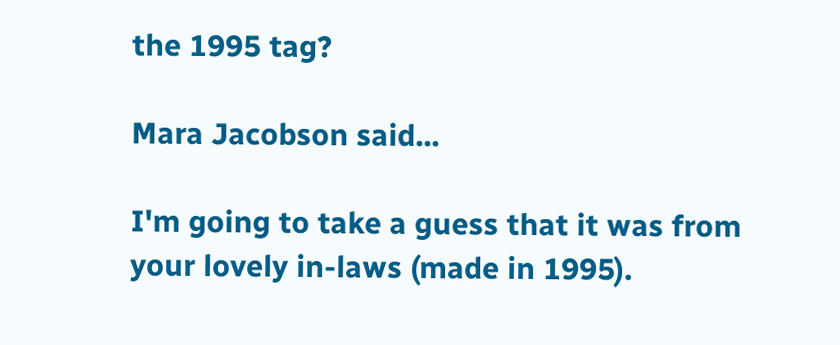the 1995 tag?

Mara Jacobson said...

I'm going to take a guess that it was from your lovely in-laws (made in 1995).